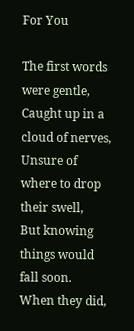For You

The first words were gentle,
Caught up in a cloud of nerves,
Unsure of where to drop their swell,
But knowing things would fall soon.
When they did,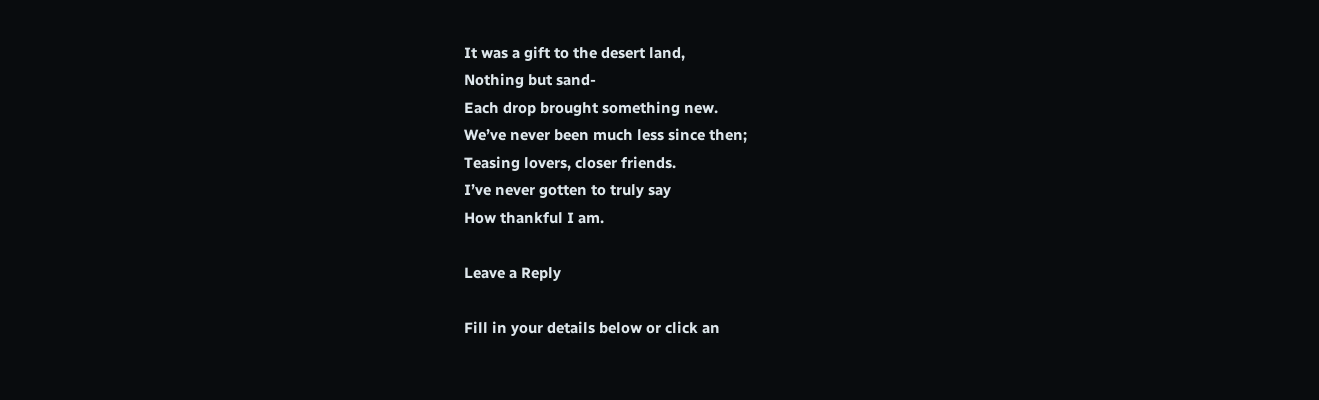It was a gift to the desert land,
Nothing but sand-
Each drop brought something new.
We’ve never been much less since then;
Teasing lovers, closer friends.
I’ve never gotten to truly say
How thankful I am.

Leave a Reply

Fill in your details below or click an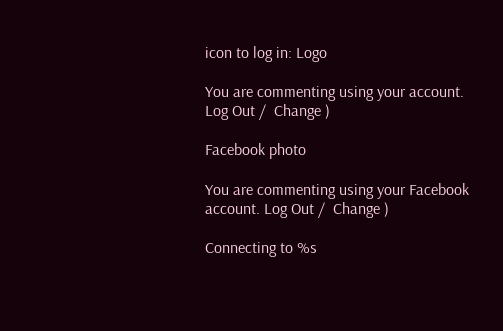icon to log in: Logo

You are commenting using your account. Log Out /  Change )

Facebook photo

You are commenting using your Facebook account. Log Out /  Change )

Connecting to %s